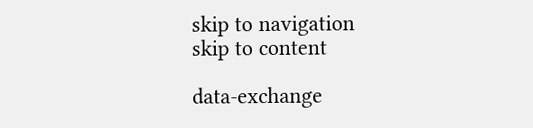skip to navigation
skip to content

data-exchange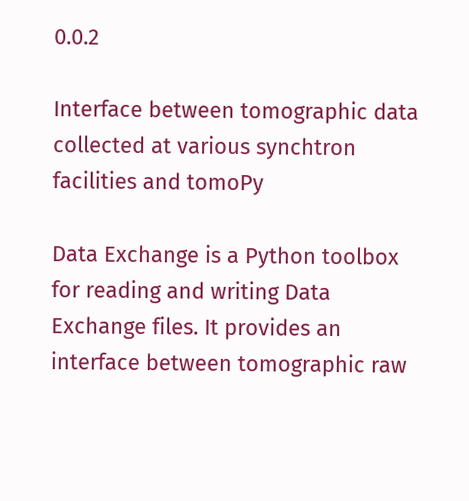0.0.2

Interface between tomographic data collected at various synchtron facilities and tomoPy

Data Exchange is a Python toolbox for reading and writing Data Exchange files. It provides an interface between tomographic raw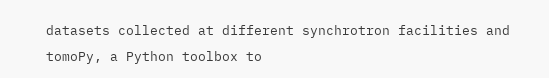datasets collected at different synchrotron facilities and tomoPy, a Python toolbox to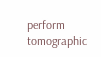perform tomographic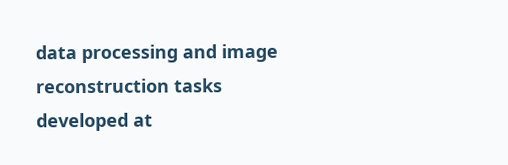data processing and image reconstruction tasks developed at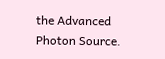the Advanced Photon Source.